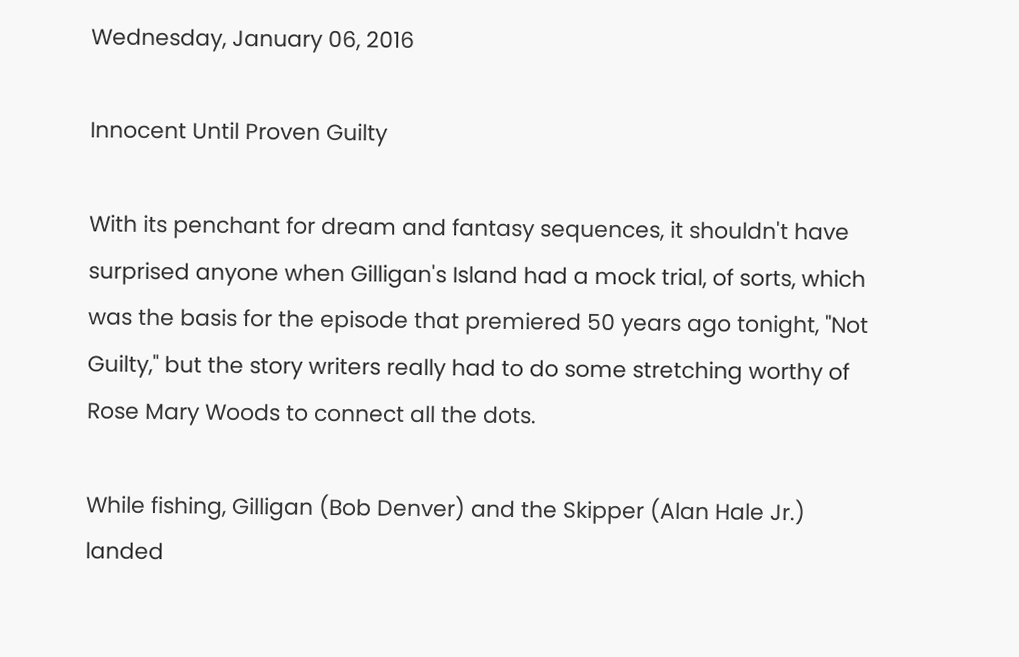Wednesday, January 06, 2016

Innocent Until Proven Guilty

With its penchant for dream and fantasy sequences, it shouldn't have surprised anyone when Gilligan's Island had a mock trial, of sorts, which was the basis for the episode that premiered 50 years ago tonight, "Not Guilty," but the story writers really had to do some stretching worthy of Rose Mary Woods to connect all the dots.

While fishing, Gilligan (Bob Denver) and the Skipper (Alan Hale Jr.) landed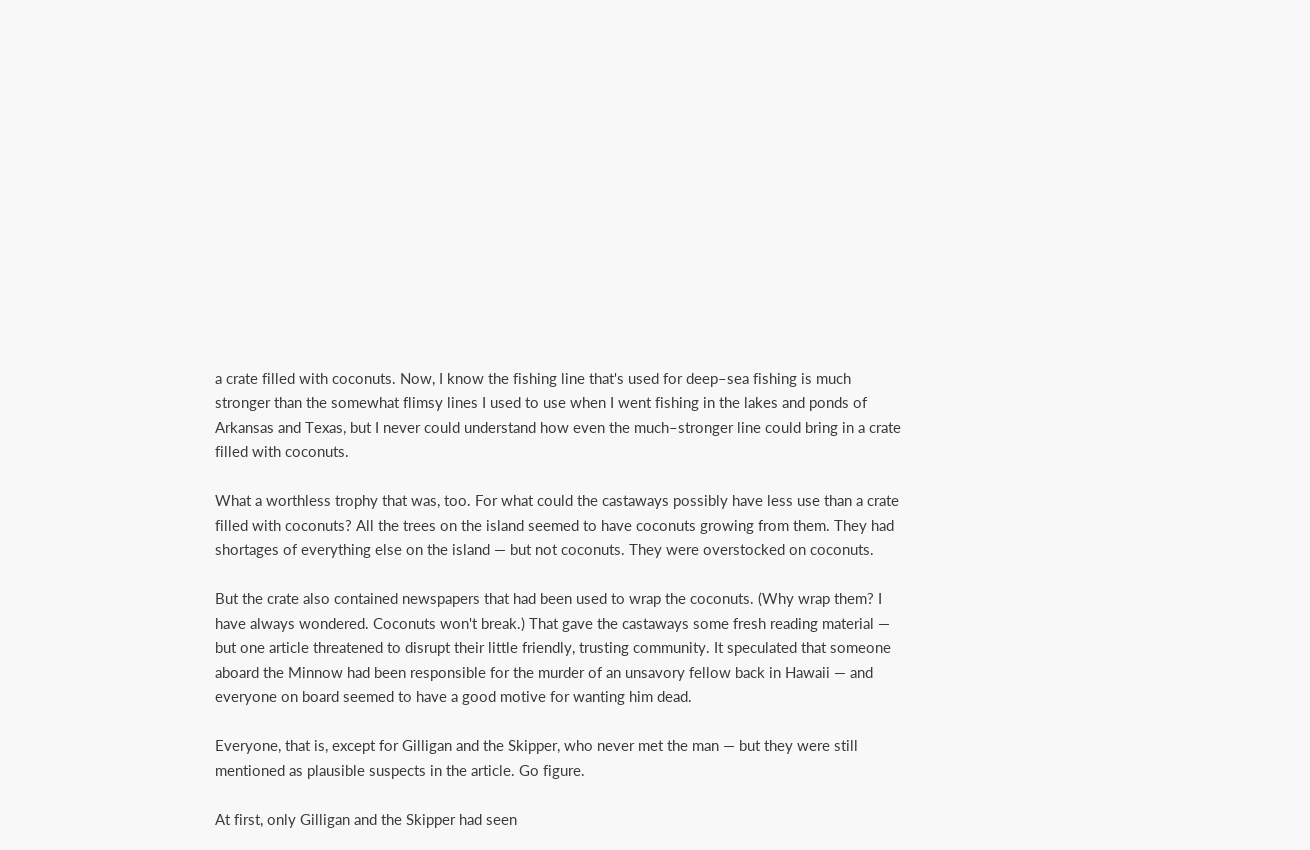a crate filled with coconuts. Now, I know the fishing line that's used for deep–sea fishing is much stronger than the somewhat flimsy lines I used to use when I went fishing in the lakes and ponds of Arkansas and Texas, but I never could understand how even the much–stronger line could bring in a crate filled with coconuts.

What a worthless trophy that was, too. For what could the castaways possibly have less use than a crate filled with coconuts? All the trees on the island seemed to have coconuts growing from them. They had shortages of everything else on the island — but not coconuts. They were overstocked on coconuts.

But the crate also contained newspapers that had been used to wrap the coconuts. (Why wrap them? I have always wondered. Coconuts won't break.) That gave the castaways some fresh reading material — but one article threatened to disrupt their little friendly, trusting community. It speculated that someone aboard the Minnow had been responsible for the murder of an unsavory fellow back in Hawaii — and everyone on board seemed to have a good motive for wanting him dead.

Everyone, that is, except for Gilligan and the Skipper, who never met the man — but they were still mentioned as plausible suspects in the article. Go figure.

At first, only Gilligan and the Skipper had seen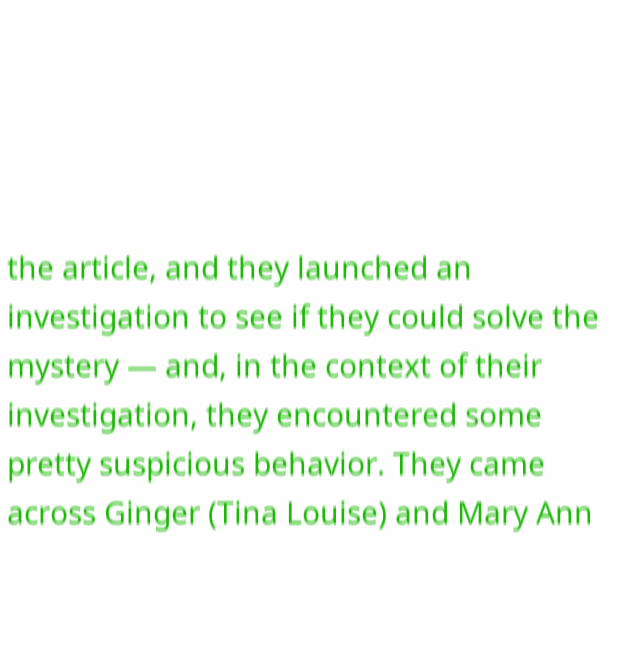the article, and they launched an investigation to see if they could solve the mystery — and, in the context of their investigation, they encountered some pretty suspicious behavior. They came across Ginger (Tina Louise) and Mary Ann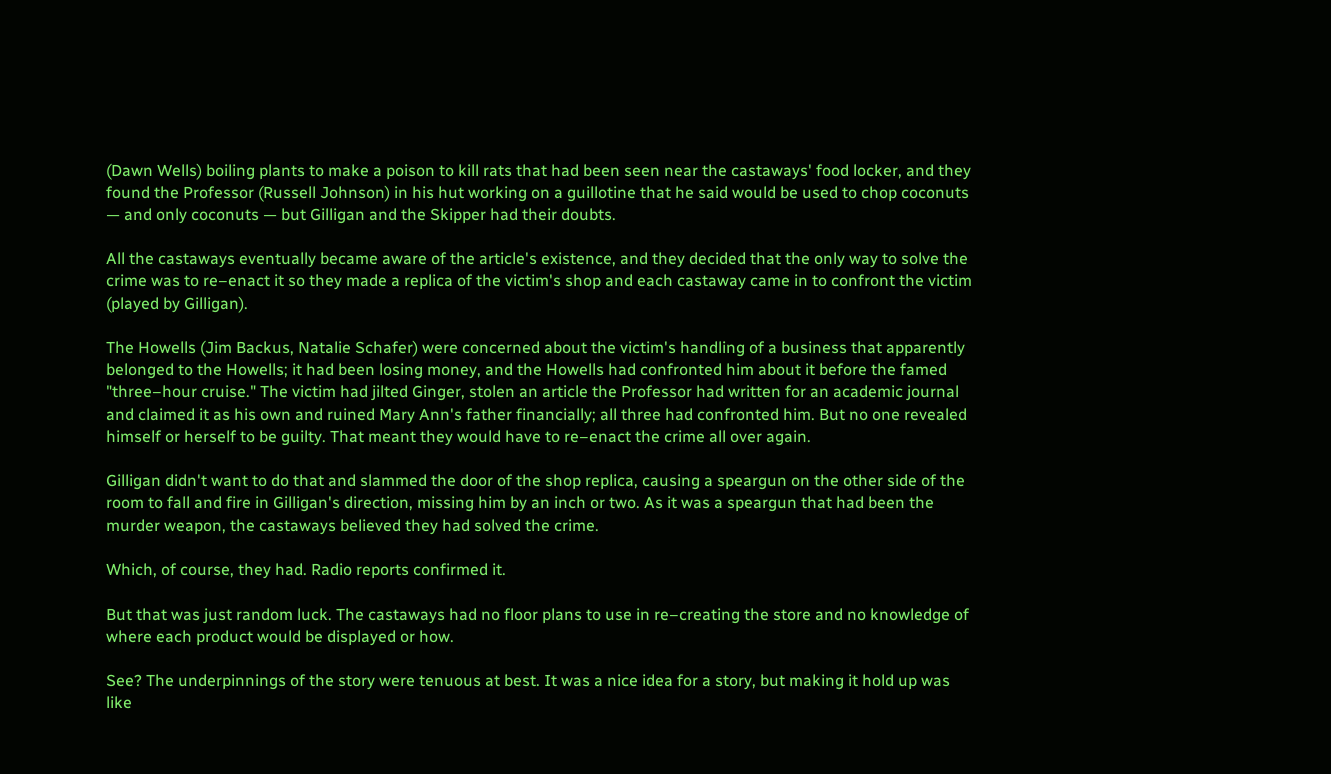(Dawn Wells) boiling plants to make a poison to kill rats that had been seen near the castaways' food locker, and they found the Professor (Russell Johnson) in his hut working on a guillotine that he said would be used to chop coconuts — and only coconuts — but Gilligan and the Skipper had their doubts.

All the castaways eventually became aware of the article's existence, and they decided that the only way to solve the crime was to re–enact it so they made a replica of the victim's shop and each castaway came in to confront the victim (played by Gilligan).

The Howells (Jim Backus, Natalie Schafer) were concerned about the victim's handling of a business that apparently belonged to the Howells; it had been losing money, and the Howells had confronted him about it before the famed "three–hour cruise." The victim had jilted Ginger, stolen an article the Professor had written for an academic journal and claimed it as his own and ruined Mary Ann's father financially; all three had confronted him. But no one revealed himself or herself to be guilty. That meant they would have to re–enact the crime all over again.

Gilligan didn't want to do that and slammed the door of the shop replica, causing a speargun on the other side of the room to fall and fire in Gilligan's direction, missing him by an inch or two. As it was a speargun that had been the murder weapon, the castaways believed they had solved the crime.

Which, of course, they had. Radio reports confirmed it.

But that was just random luck. The castaways had no floor plans to use in re–creating the store and no knowledge of where each product would be displayed or how.

See? The underpinnings of the story were tenuous at best. It was a nice idea for a story, but making it hold up was like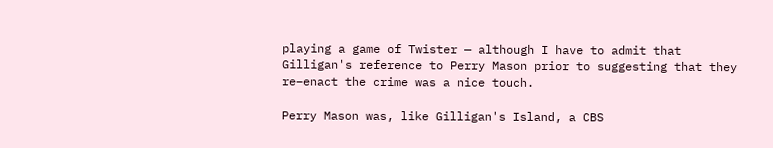playing a game of Twister — although I have to admit that Gilligan's reference to Perry Mason prior to suggesting that they re–enact the crime was a nice touch.

Perry Mason was, like Gilligan's Island, a CBS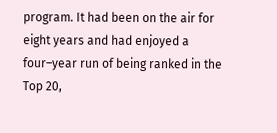program. It had been on the air for eight years and had enjoyed a four–year run of being ranked in the Top 20,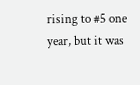rising to #5 one year, but it was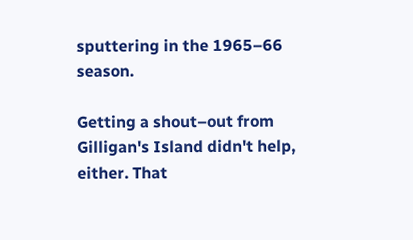sputtering in the 1965–66 season.

Getting a shout–out from Gilligan's Island didn't help, either. That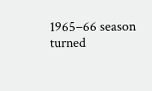1965–66 season turned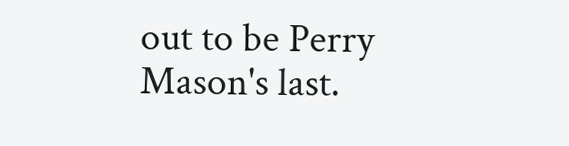out to be Perry Mason's last.